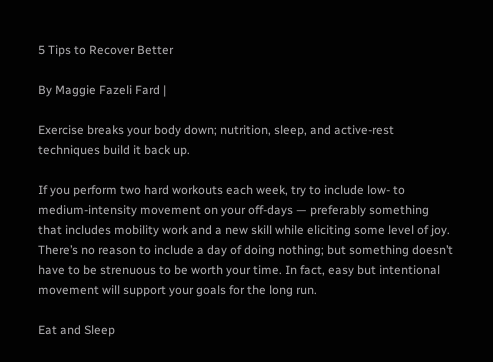5 Tips to Recover Better

By Maggie Fazeli Fard |

Exercise breaks your body down; nutrition, sleep, and active-rest techniques build it back up.

If you perform two hard workouts each week, try to include low- to medium-intensity movement on your off-days — preferably something that includes mobility work and a new skill while eliciting some level of joy. There’s no reason to include a day of doing nothing; but something doesn’t have to be strenuous to be worth your time. In fact, easy but intentional movement will support your goals for the long run.

Eat and Sleep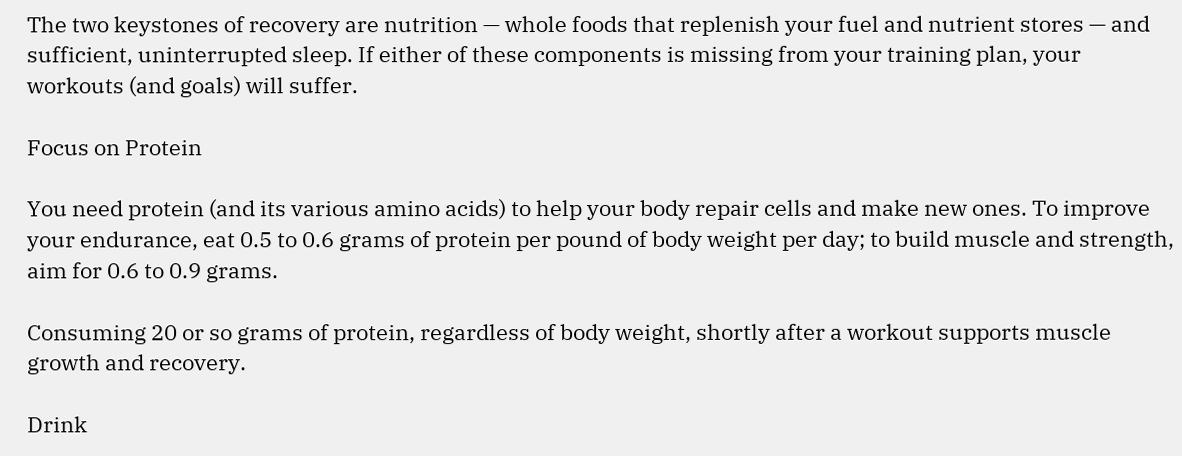The two keystones of recovery are nutrition — whole foods that replenish your fuel and nutrient stores — and sufficient, uninterrupted sleep. If either of these components is missing from your training plan, your workouts (and goals) will suffer.

Focus on Protein

You need protein (and its various amino acids) to help your body repair cells and make new ones. To improve your endurance, eat 0.5 to 0.6 grams of protein per pound of body weight per day; to build muscle and strength, aim for 0.6 to 0.9 grams.

Consuming 20 or so grams of protein, regardless of body weight, shortly after a workout supports muscle growth and recovery.

Drink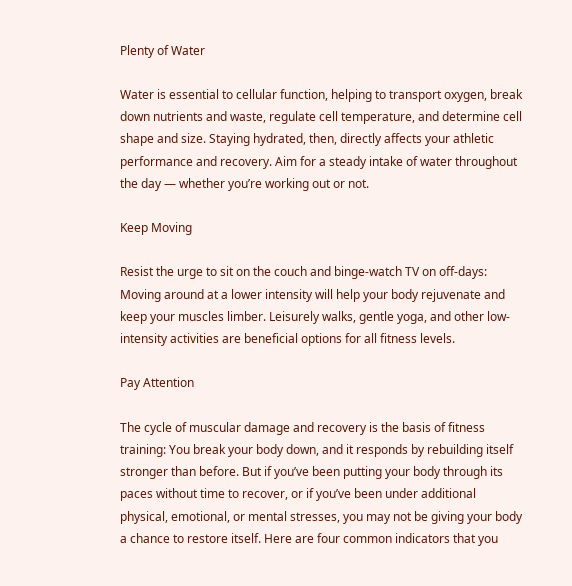Plenty of Water

Water is essential to cellular function, helping to transport oxygen, break down nutrients and waste, regulate cell temperature, and determine cell shape and size. Staying hydrated, then, directly affects your athletic performance and recovery. Aim for a steady intake of water throughout the day — whether you’re working out or not.

Keep Moving

Resist the urge to sit on the couch and binge-watch TV on off-days: Moving around at a lower intensity will help your body rejuvenate and keep your muscles limber. Leisurely walks, gentle yoga, and other low-intensity activities are beneficial options for all fitness levels.

Pay Attention

The cycle of muscular damage and recovery is the basis of fitness training: You break your body down, and it responds by rebuilding itself stronger than before. But if you’ve been putting your body through its paces without time to recover, or if you’ve been under additional physical, emotional, or mental stresses, you may not be giving your body a chance to restore itself. Here are four common indicators that you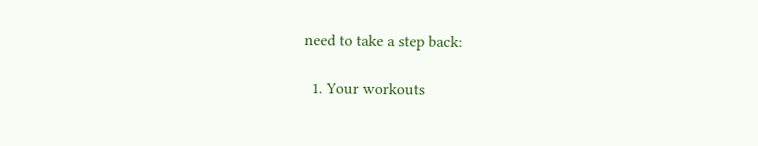need to take a step back:

  1. Your workouts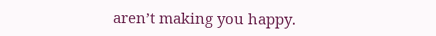aren’t making you happy.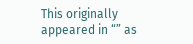This originally appeared in “” as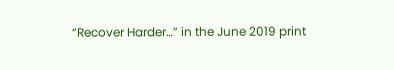“Recover Harder…” in the June 2019 print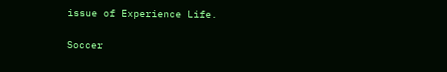issue of Experience Life.

Soccer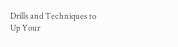Drills and Techniques to Up Your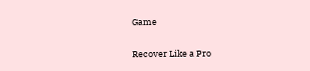Game

Recover Like a Pro